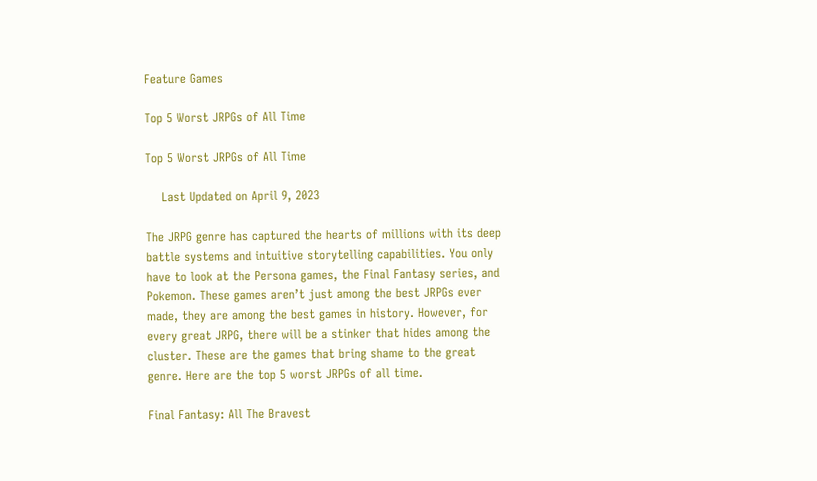Feature Games

Top 5 Worst JRPGs of All Time

Top 5 Worst JRPGs of All Time

    Last Updated on April 9, 2023

The JRPG genre has captured the hearts of millions with its deep battle systems and intuitive storytelling capabilities. You only have to look at the Persona games, the Final Fantasy series, and Pokemon. These games aren’t just among the best JRPGs ever made, they are among the best games in history. However, for every great JRPG, there will be a stinker that hides among the cluster. These are the games that bring shame to the great genre. Here are the top 5 worst JRPGs of all time.

Final Fantasy: All The Bravest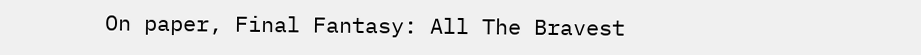On paper, Final Fantasy: All The Bravest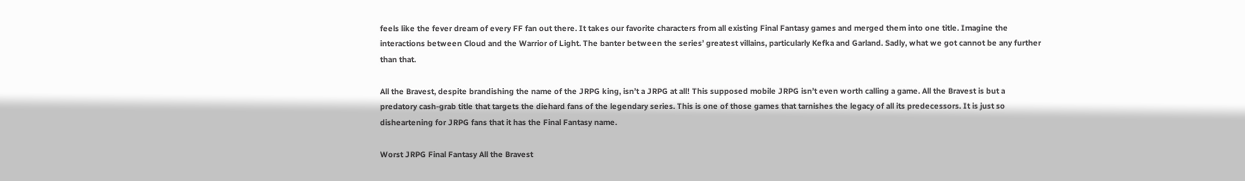feels like the fever dream of every FF fan out there. It takes our favorite characters from all existing Final Fantasy games and merged them into one title. Imagine the interactions between Cloud and the Warrior of Light. The banter between the series’ greatest villains, particularly Kefka and Garland. Sadly, what we got cannot be any further than that.

All the Bravest, despite brandishing the name of the JRPG king, isn’t a JRPG at all! This supposed mobile JRPG isn’t even worth calling a game. All the Bravest is but a predatory cash-grab title that targets the diehard fans of the legendary series. This is one of those games that tarnishes the legacy of all its predecessors. It is just so disheartening for JRPG fans that it has the Final Fantasy name.

Worst JRPG Final Fantasy All the Bravest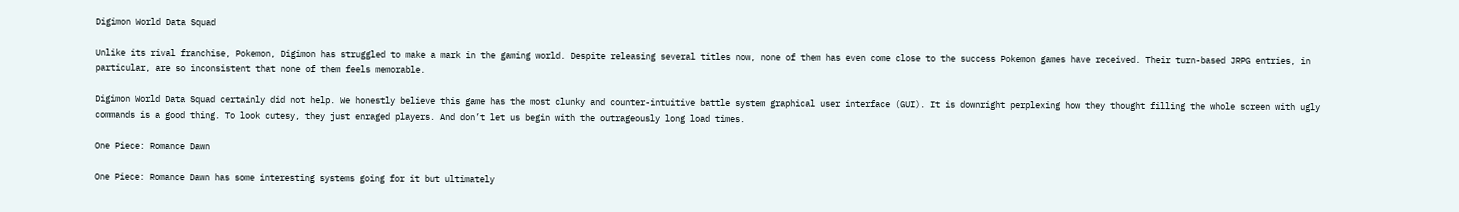Digimon World Data Squad

Unlike its rival franchise, Pokemon, Digimon has struggled to make a mark in the gaming world. Despite releasing several titles now, none of them has even come close to the success Pokemon games have received. Their turn-based JRPG entries, in particular, are so inconsistent that none of them feels memorable.

Digimon World Data Squad certainly did not help. We honestly believe this game has the most clunky and counter-intuitive battle system graphical user interface (GUI). It is downright perplexing how they thought filling the whole screen with ugly commands is a good thing. To look cutesy, they just enraged players. And don’t let us begin with the outrageously long load times.

One Piece: Romance Dawn

One Piece: Romance Dawn has some interesting systems going for it but ultimately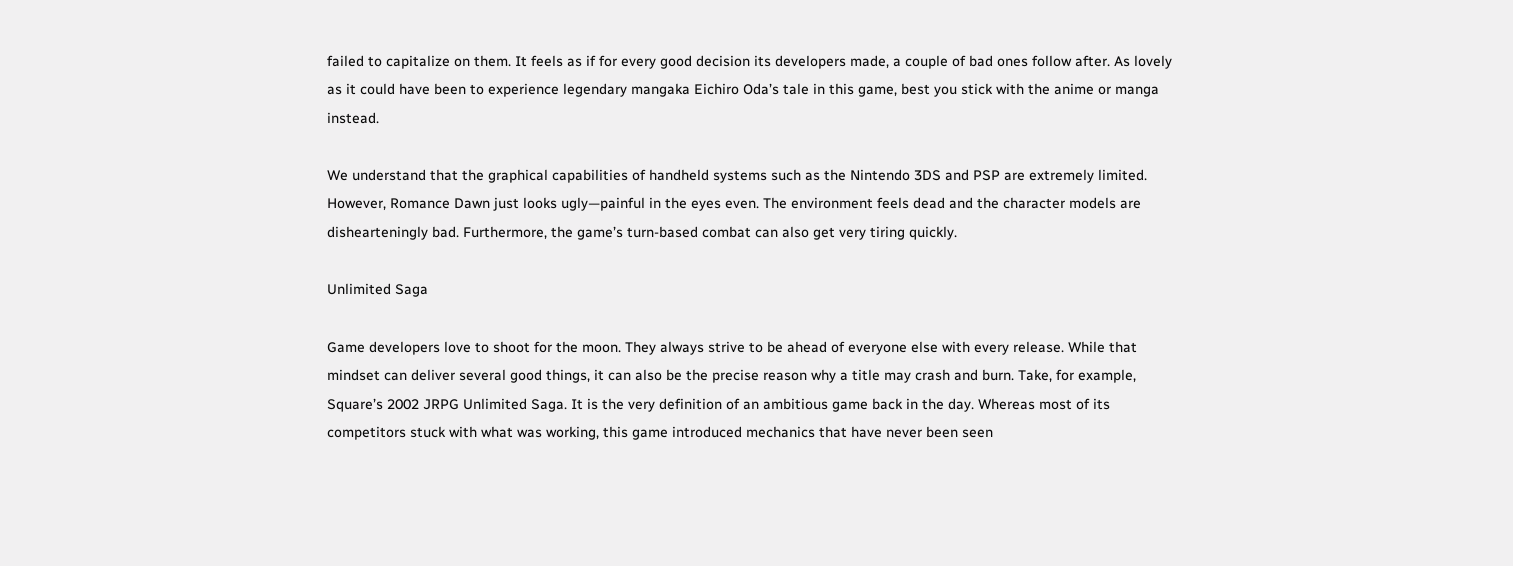failed to capitalize on them. It feels as if for every good decision its developers made, a couple of bad ones follow after. As lovely as it could have been to experience legendary mangaka Eichiro Oda’s tale in this game, best you stick with the anime or manga instead.

We understand that the graphical capabilities of handheld systems such as the Nintendo 3DS and PSP are extremely limited. However, Romance Dawn just looks ugly—painful in the eyes even. The environment feels dead and the character models are dishearteningly bad. Furthermore, the game’s turn-based combat can also get very tiring quickly.

Unlimited Saga

Game developers love to shoot for the moon. They always strive to be ahead of everyone else with every release. While that mindset can deliver several good things, it can also be the precise reason why a title may crash and burn. Take, for example, Square’s 2002 JRPG Unlimited Saga. It is the very definition of an ambitious game back in the day. Whereas most of its competitors stuck with what was working, this game introduced mechanics that have never been seen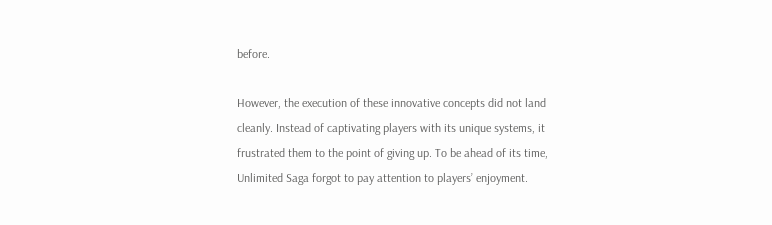before.

However, the execution of these innovative concepts did not land cleanly. Instead of captivating players with its unique systems, it frustrated them to the point of giving up. To be ahead of its time, Unlimited Saga forgot to pay attention to players’ enjoyment.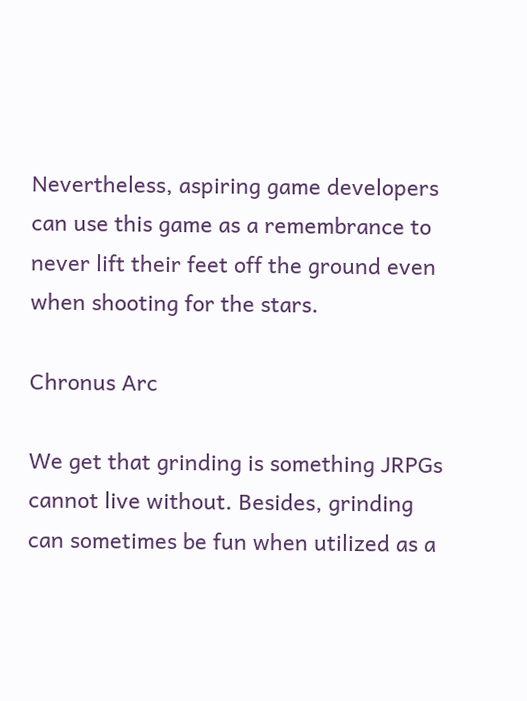Nevertheless, aspiring game developers can use this game as a remembrance to never lift their feet off the ground even when shooting for the stars.

Chronus Arc

We get that grinding is something JRPGs cannot live without. Besides, grinding can sometimes be fun when utilized as a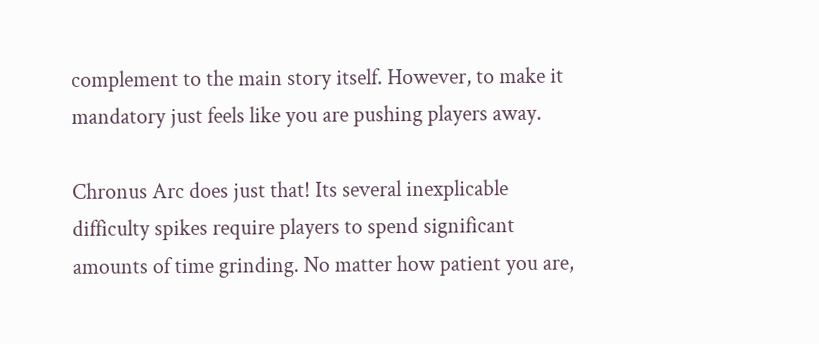complement to the main story itself. However, to make it mandatory just feels like you are pushing players away.

Chronus Arc does just that! Its several inexplicable difficulty spikes require players to spend significant amounts of time grinding. No matter how patient you are,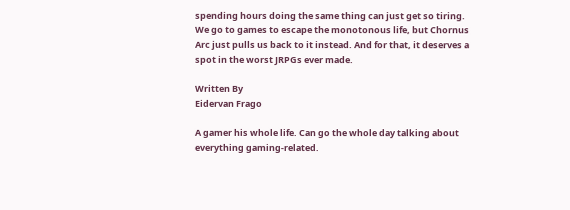spending hours doing the same thing can just get so tiring. We go to games to escape the monotonous life, but Chornus Arc just pulls us back to it instead. And for that, it deserves a spot in the worst JRPGs ever made.

Written By
Eidervan Frago

A gamer his whole life. Can go the whole day talking about everything gaming-related.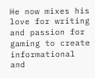He now mixes his love for writing and passion for gaming to create informational and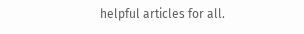helpful articles for all.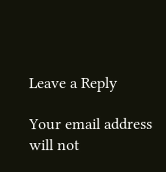Leave a Reply

Your email address will not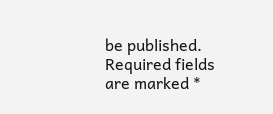be published. Required fields are marked *